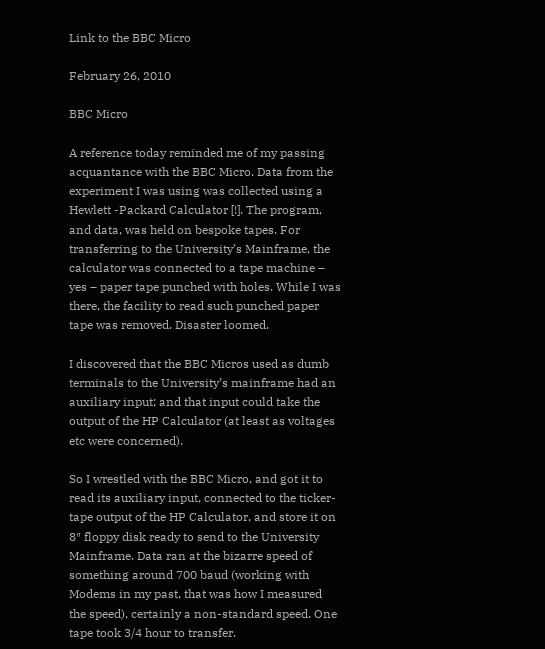Link to the BBC Micro

February 26, 2010

BBC Micro

A reference today reminded me of my passing acquantance with the BBC Micro. Data from the experiment I was using was collected using a Hewlett -Packard Calculator [!]. The program, and data, was held on bespoke tapes. For transferring to the University’s Mainframe, the calculator was connected to a tape machine – yes – paper tape punched with holes. While I was there, the facility to read such punched paper tape was removed. Disaster loomed.

I discovered that the BBC Micros used as dumb terminals to the University’s mainframe had an auxiliary input; and that input could take the output of the HP Calculator (at least as voltages etc were concerned).

So I wrestled with the BBC Micro, and got it to read its auxiliary input, connected to the ticker-tape output of the HP Calculator, and store it on 8″ floppy disk ready to send to the University Mainframe. Data ran at the bizarre speed of something around 700 baud (working with Modems in my past, that was how I measured the speed), certainly a non-standard speed. One tape took 3/4 hour to transfer.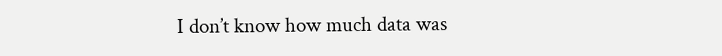I don’t know how much data was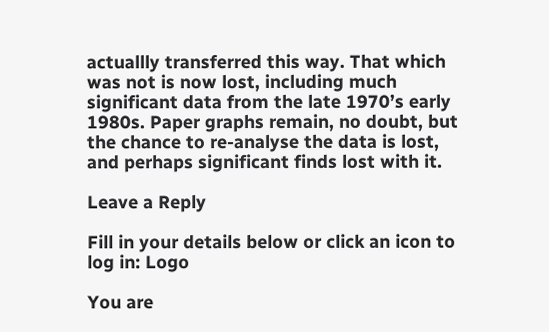actuallly transferred this way. That which was not is now lost, including much significant data from the late 1970’s early 1980s. Paper graphs remain, no doubt, but the chance to re-analyse the data is lost, and perhaps significant finds lost with it.

Leave a Reply

Fill in your details below or click an icon to log in: Logo

You are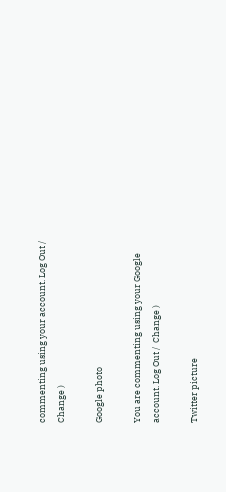commenting using your account. Log Out /  Change )

Google photo

You are commenting using your Google account. Log Out /  Change )

Twitter picture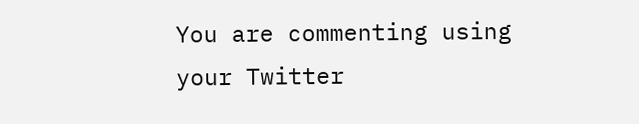You are commenting using your Twitter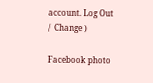account. Log Out /  Change )

Facebook photo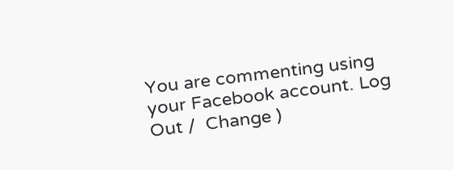You are commenting using your Facebook account. Log Out /  Change )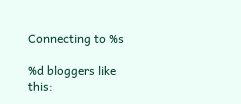Connecting to %s

%d bloggers like this: